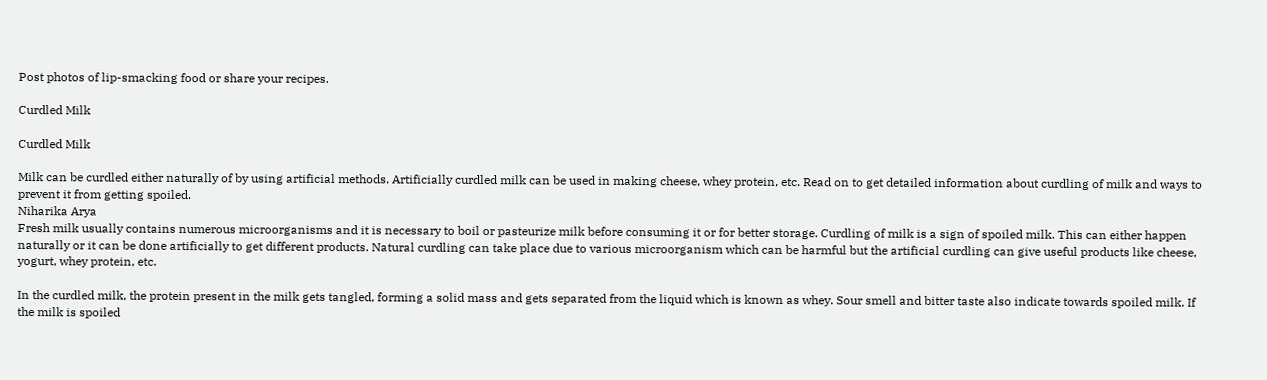Post photos of lip-smacking food or share your recipes.

Curdled Milk

Curdled Milk

Milk can be curdled either naturally of by using artificial methods. Artificially curdled milk can be used in making cheese, whey protein, etc. Read on to get detailed information about curdling of milk and ways to prevent it from getting spoiled.
Niharika Arya
Fresh milk usually contains numerous microorganisms and it is necessary to boil or pasteurize milk before consuming it or for better storage. Curdling of milk is a sign of spoiled milk. This can either happen naturally or it can be done artificially to get different products. Natural curdling can take place due to various microorganism which can be harmful but the artificial curdling can give useful products like cheese, yogurt, whey protein, etc.

In the curdled milk, the protein present in the milk gets tangled, forming a solid mass and gets separated from the liquid which is known as whey. Sour smell and bitter taste also indicate towards spoiled milk. If the milk is spoiled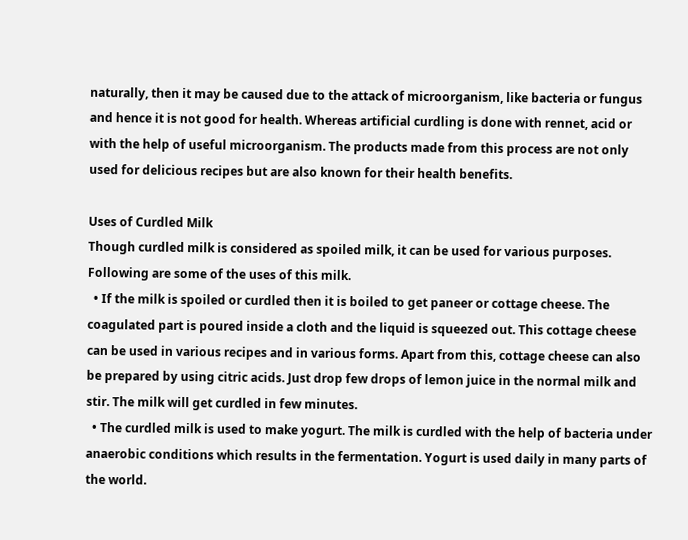naturally, then it may be caused due to the attack of microorganism, like bacteria or fungus and hence it is not good for health. Whereas artificial curdling is done with rennet, acid or with the help of useful microorganism. The products made from this process are not only used for delicious recipes but are also known for their health benefits.

Uses of Curdled Milk
Though curdled milk is considered as spoiled milk, it can be used for various purposes. Following are some of the uses of this milk.
  • If the milk is spoiled or curdled then it is boiled to get paneer or cottage cheese. The coagulated part is poured inside a cloth and the liquid is squeezed out. This cottage cheese can be used in various recipes and in various forms. Apart from this, cottage cheese can also be prepared by using citric acids. Just drop few drops of lemon juice in the normal milk and stir. The milk will get curdled in few minutes.
  • The curdled milk is used to make yogurt. The milk is curdled with the help of bacteria under anaerobic conditions which results in the fermentation. Yogurt is used daily in many parts of the world.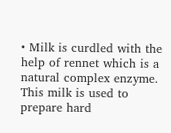• Milk is curdled with the help of rennet which is a natural complex enzyme. This milk is used to prepare hard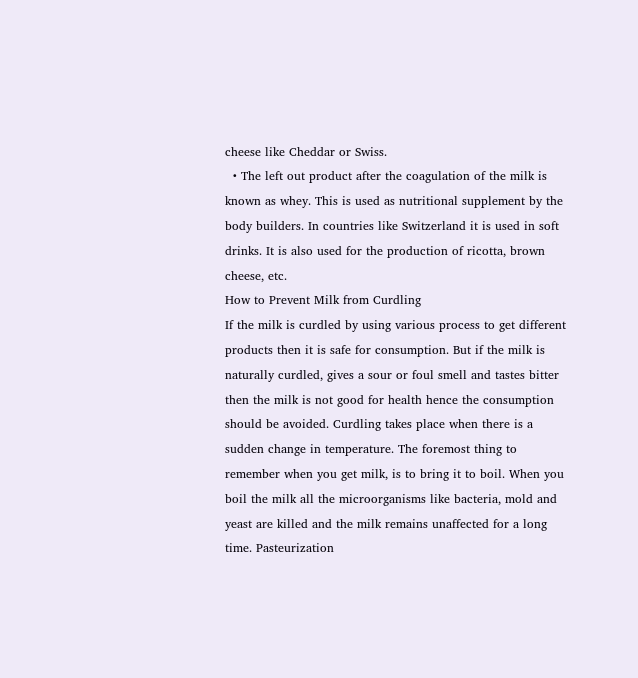cheese like Cheddar or Swiss.
  • The left out product after the coagulation of the milk is known as whey. This is used as nutritional supplement by the body builders. In countries like Switzerland it is used in soft drinks. It is also used for the production of ricotta, brown cheese, etc.
How to Prevent Milk from Curdling
If the milk is curdled by using various process to get different products then it is safe for consumption. But if the milk is naturally curdled, gives a sour or foul smell and tastes bitter then the milk is not good for health hence the consumption should be avoided. Curdling takes place when there is a sudden change in temperature. The foremost thing to remember when you get milk, is to bring it to boil. When you boil the milk all the microorganisms like bacteria, mold and yeast are killed and the milk remains unaffected for a long time. Pasteurization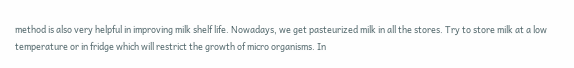method is also very helpful in improving milk shelf life. Nowadays, we get pasteurized milk in all the stores. Try to store milk at a low temperature or in fridge which will restrict the growth of micro organisms. In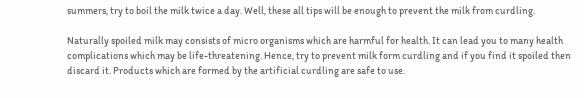summers, try to boil the milk twice a day. Well, these all tips will be enough to prevent the milk from curdling.

Naturally spoiled milk may consists of micro organisms which are harmful for health. It can lead you to many health complications which may be life-threatening. Hence, try to prevent milk form curdling and if you find it spoiled then discard it. Products which are formed by the artificial curdling are safe to use.